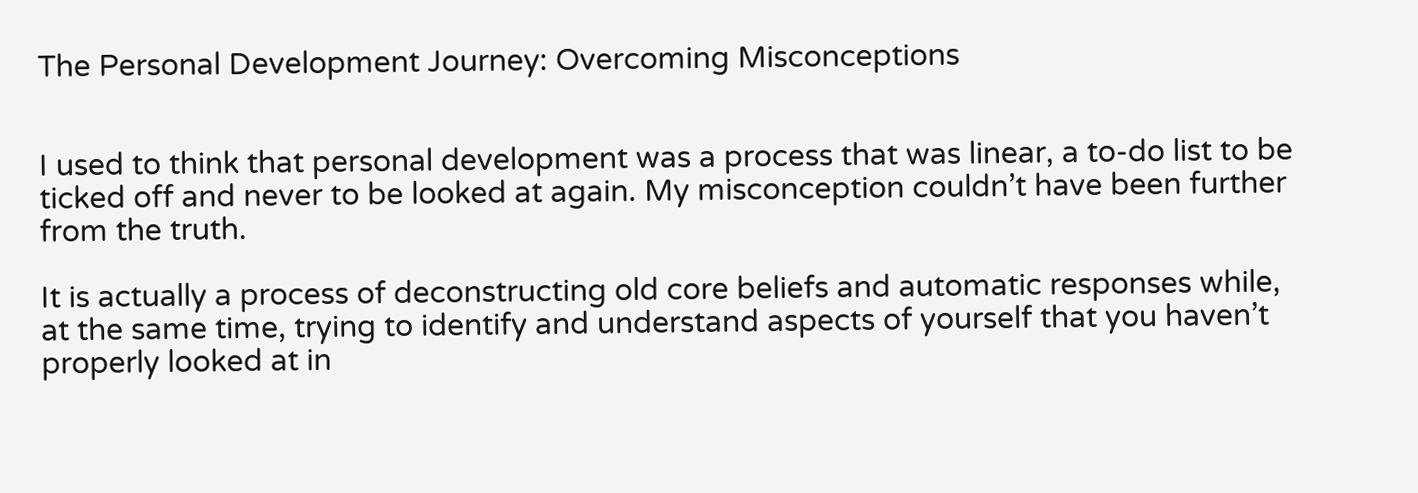The Personal Development Journey: Overcoming Misconceptions


I used to think that personal development was a process that was linear, a to-do list to be ticked off and never to be looked at again. My misconception couldn’t have been further from the truth.

It is actually a process of deconstructing old core beliefs and automatic responses while, at the same time, trying to identify and understand aspects of yourself that you haven’t properly looked at in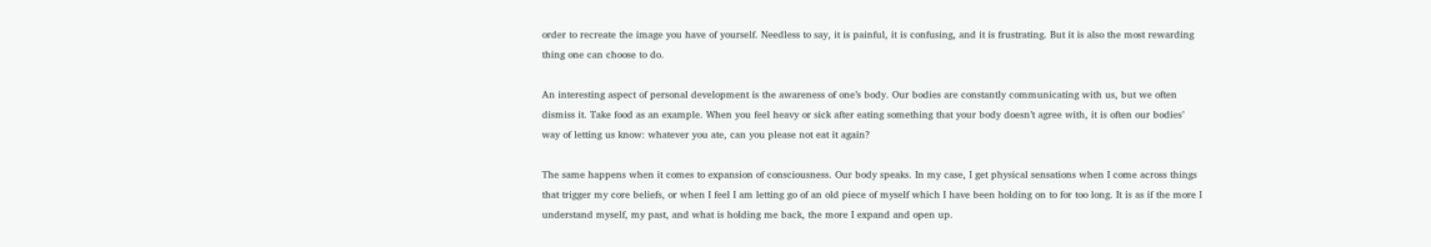order to recreate the image you have of yourself. Needless to say, it is painful, it is confusing, and it is frustrating. But it is also the most rewarding thing one can choose to do.

An interesting aspect of personal development is the awareness of one’s body. Our bodies are constantly communicating with us, but we often dismiss it. Take food as an example. When you feel heavy or sick after eating something that your body doesn’t agree with, it is often our bodies’ way of letting us know: whatever you ate, can you please not eat it again?

The same happens when it comes to expansion of consciousness. Our body speaks. In my case, I get physical sensations when I come across things that trigger my core beliefs, or when I feel I am letting go of an old piece of myself which I have been holding on to for too long. It is as if the more I understand myself, my past, and what is holding me back, the more I expand and open up.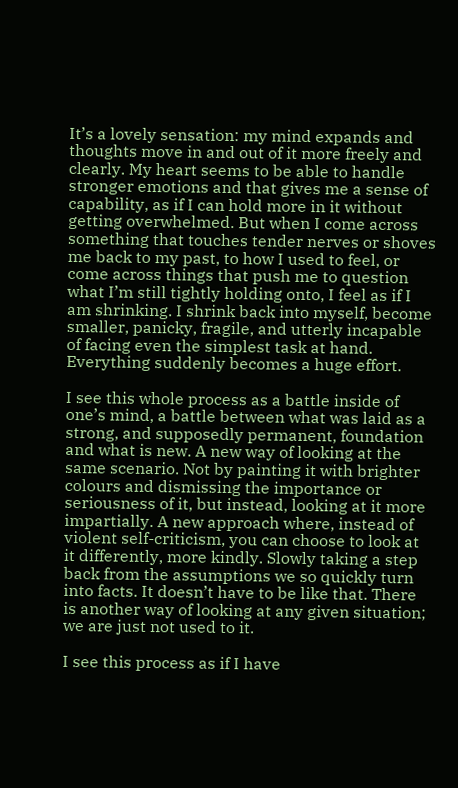It’s a lovely sensation: my mind expands and thoughts move in and out of it more freely and clearly. My heart seems to be able to handle stronger emotions and that gives me a sense of capability, as if I can hold more in it without getting overwhelmed. But when I come across something that touches tender nerves or shoves me back to my past, to how I used to feel, or come across things that push me to question what I’m still tightly holding onto, I feel as if I am shrinking. I shrink back into myself, become smaller, panicky, fragile, and utterly incapable of facing even the simplest task at hand. Everything suddenly becomes a huge effort.

I see this whole process as a battle inside of one’s mind, a battle between what was laid as a strong, and supposedly permanent, foundation and what is new. A new way of looking at the same scenario. Not by painting it with brighter colours and dismissing the importance or seriousness of it, but instead, looking at it more impartially. A new approach where, instead of violent self-criticism, you can choose to look at it differently, more kindly. Slowly taking a step back from the assumptions we so quickly turn into facts. It doesn’t have to be like that. There is another way of looking at any given situation; we are just not used to it.

I see this process as if I have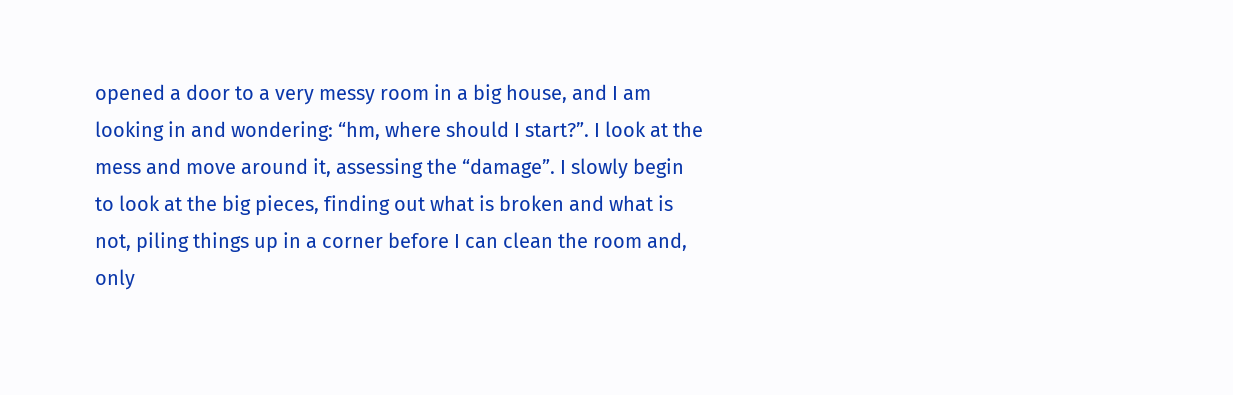opened a door to a very messy room in a big house, and I am looking in and wondering: “hm, where should I start?”. I look at the mess and move around it, assessing the “damage”. I slowly begin to look at the big pieces, finding out what is broken and what is not, piling things up in a corner before I can clean the room and, only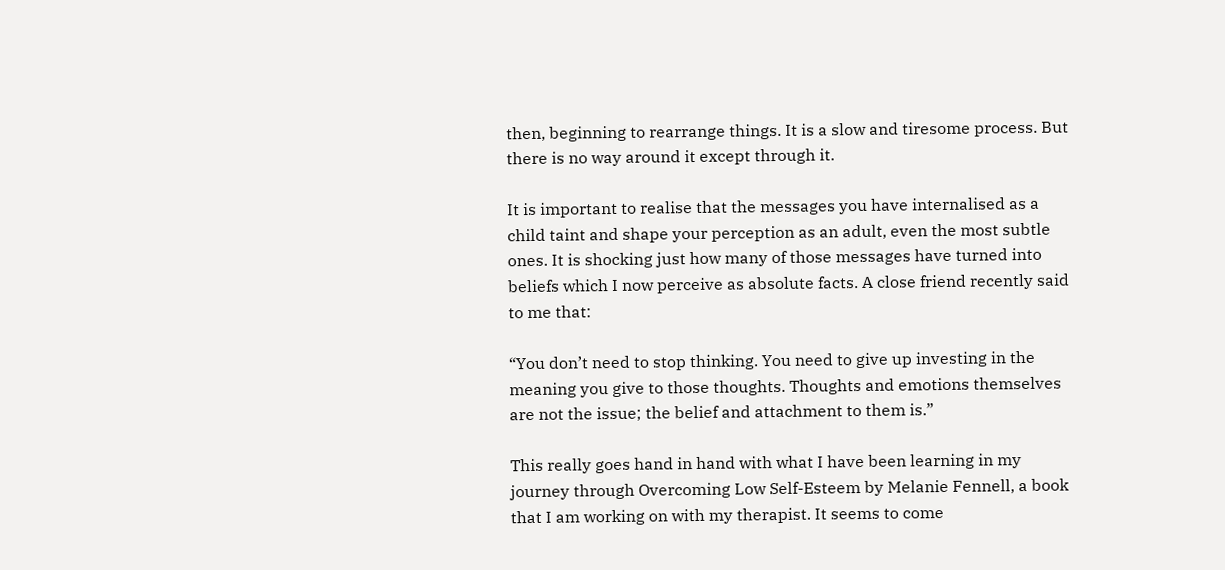then, beginning to rearrange things. It is a slow and tiresome process. But there is no way around it except through it.

It is important to realise that the messages you have internalised as a child taint and shape your perception as an adult, even the most subtle ones. It is shocking just how many of those messages have turned into beliefs which I now perceive as absolute facts. A close friend recently said to me that:

“You don’t need to stop thinking. You need to give up investing in the meaning you give to those thoughts. Thoughts and emotions themselves are not the issue; the belief and attachment to them is.”

This really goes hand in hand with what I have been learning in my journey through Overcoming Low Self-Esteem by Melanie Fennell, a book that I am working on with my therapist. It seems to come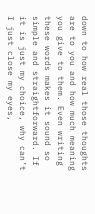down to how real those thoughts are to you and how much meaning you give to them. Even writing these words makes it sound so simple and straightforward. If it is just my choice, why can’t I just close my eyes,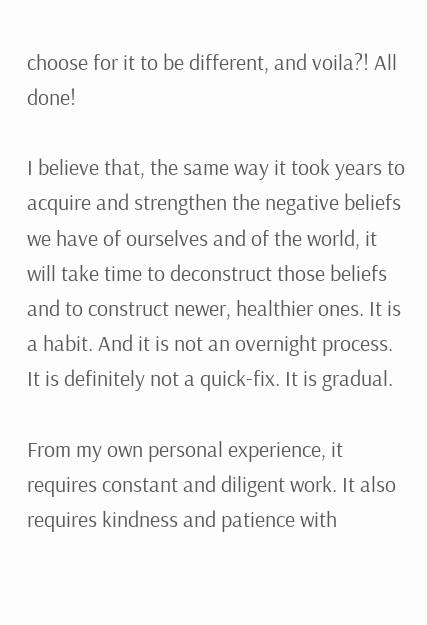choose for it to be different, and voila?! All done!

I believe that, the same way it took years to acquire and strengthen the negative beliefs we have of ourselves and of the world, it will take time to deconstruct those beliefs and to construct newer, healthier ones. It is a habit. And it is not an overnight process. It is definitely not a quick-fix. It is gradual.

From my own personal experience, it requires constant and diligent work. It also requires kindness and patience with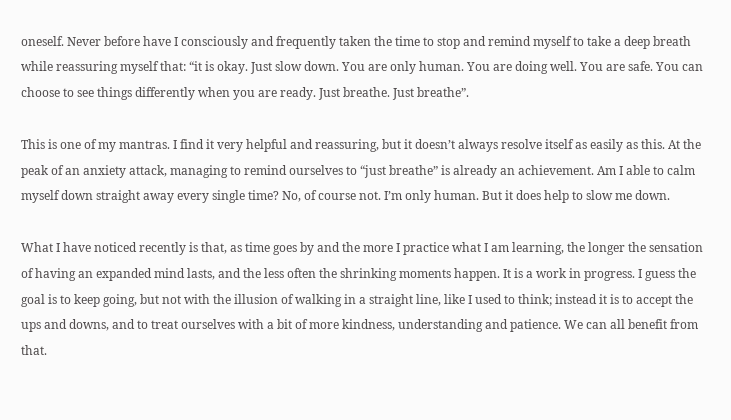oneself. Never before have I consciously and frequently taken the time to stop and remind myself to take a deep breath while reassuring myself that: “it is okay. Just slow down. You are only human. You are doing well. You are safe. You can choose to see things differently when you are ready. Just breathe. Just breathe”.

This is one of my mantras. I find it very helpful and reassuring, but it doesn’t always resolve itself as easily as this. At the peak of an anxiety attack, managing to remind ourselves to “just breathe” is already an achievement. Am I able to calm myself down straight away every single time? No, of course not. I’m only human. But it does help to slow me down.

What I have noticed recently is that, as time goes by and the more I practice what I am learning, the longer the sensation of having an expanded mind lasts, and the less often the shrinking moments happen. It is a work in progress. I guess the goal is to keep going, but not with the illusion of walking in a straight line, like I used to think; instead it is to accept the ups and downs, and to treat ourselves with a bit of more kindness, understanding and patience. We can all benefit from that.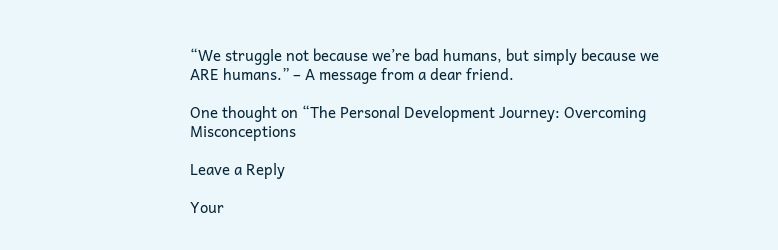“We struggle not because we’re bad humans, but simply because we ARE humans.” – A message from a dear friend.

One thought on “The Personal Development Journey: Overcoming Misconceptions

Leave a Reply

Your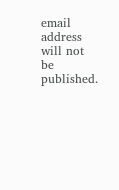email address will not be published.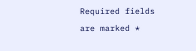Required fields are marked *